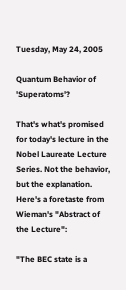Tuesday, May 24, 2005

Quantum Behavior of 'Superatoms'?

That's what's promised for today's lecture in the Nobel Laureate Lecture Series. Not the behavior, but the explanation. Here's a foretaste from Wieman's "Abstract of the Lecture":

"The BEC state is a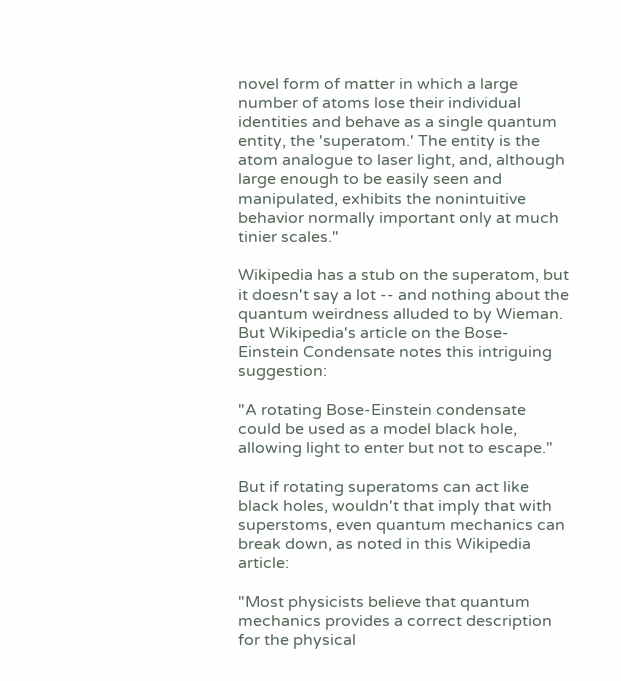novel form of matter in which a large number of atoms lose their individual identities and behave as a single quantum entity, the 'superatom.' The entity is the atom analogue to laser light, and, although large enough to be easily seen and manipulated, exhibits the nonintuitive behavior normally important only at much tinier scales."

Wikipedia has a stub on the superatom, but it doesn't say a lot -- and nothing about the quantum weirdness alluded to by Wieman. But Wikipedia's article on the Bose-Einstein Condensate notes this intriguing suggestion:

"A rotating Bose-Einstein condensate could be used as a model black hole, allowing light to enter but not to escape."

But if rotating superatoms can act like black holes, wouldn't that imply that with superstoms, even quantum mechanics can break down, as noted in this Wikipedia article:

"Most physicists believe that quantum mechanics provides a correct description for the physical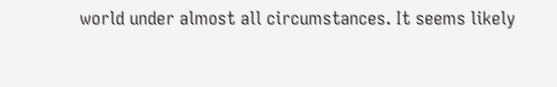world under almost all circumstances. It seems likely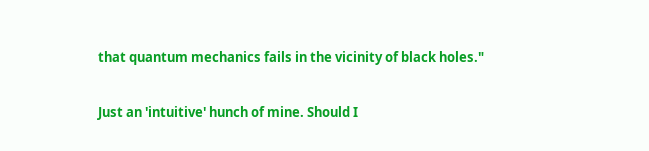that quantum mechanics fails in the vicinity of black holes."

Just an 'intuitive' hunch of mine. Should I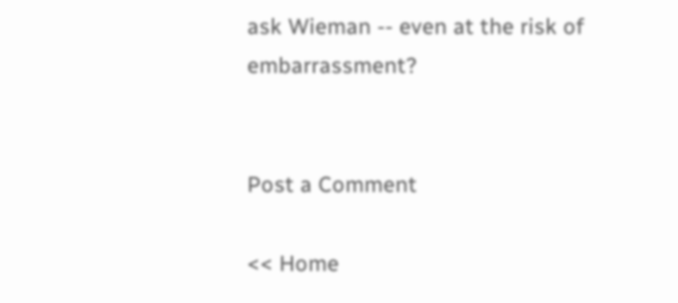ask Wieman -- even at the risk of embarrassment?


Post a Comment

<< Home